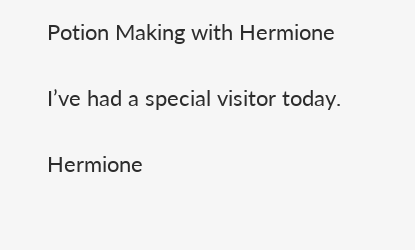Potion Making with Hermione

I’ve had a special visitor today.

Hermione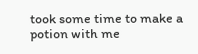took some time to make a potion with me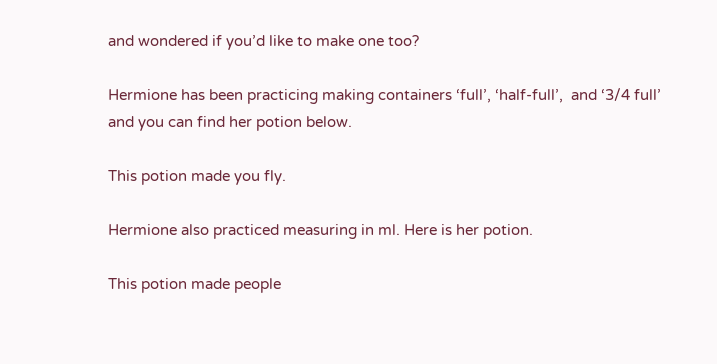and wondered if you’d like to make one too?

Hermione has been practicing making containers ‘full’, ‘half-full’,  and ‘3/4 full’ and you can find her potion below.

This potion made you fly.

Hermione also practiced measuring in ml. Here is her potion.

This potion made people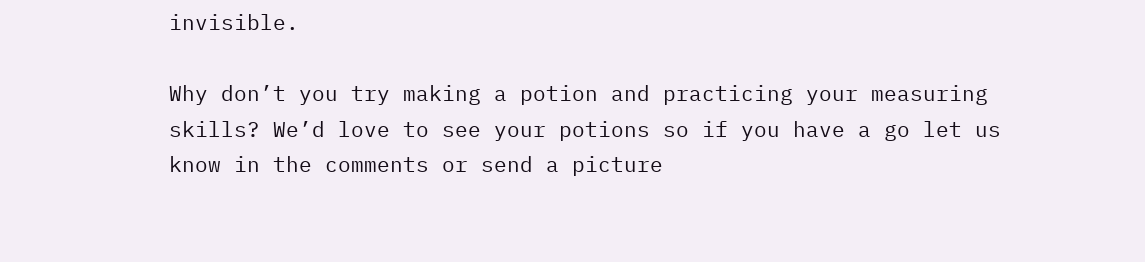invisible.

Why don’t you try making a potion and practicing your measuring skills? We’d love to see your potions so if you have a go let us know in the comments or send a picture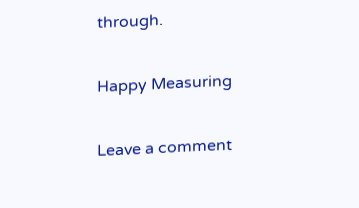through.

Happy Measuring

Leave a comment